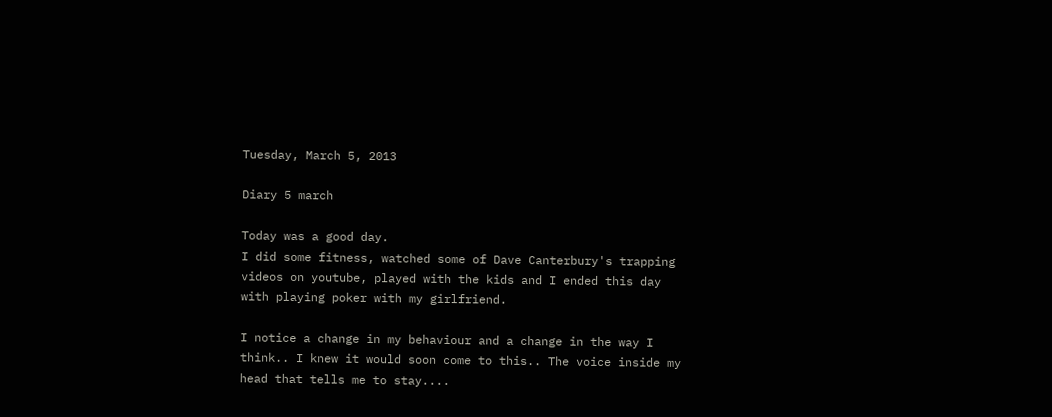Tuesday, March 5, 2013

Diary 5 march

Today was a good day.
I did some fitness, watched some of Dave Canterbury's trapping videos on youtube, played with the kids and I ended this day with playing poker with my girlfriend.

I notice a change in my behaviour and a change in the way I think.. I knew it would soon come to this.. The voice inside my head that tells me to stay....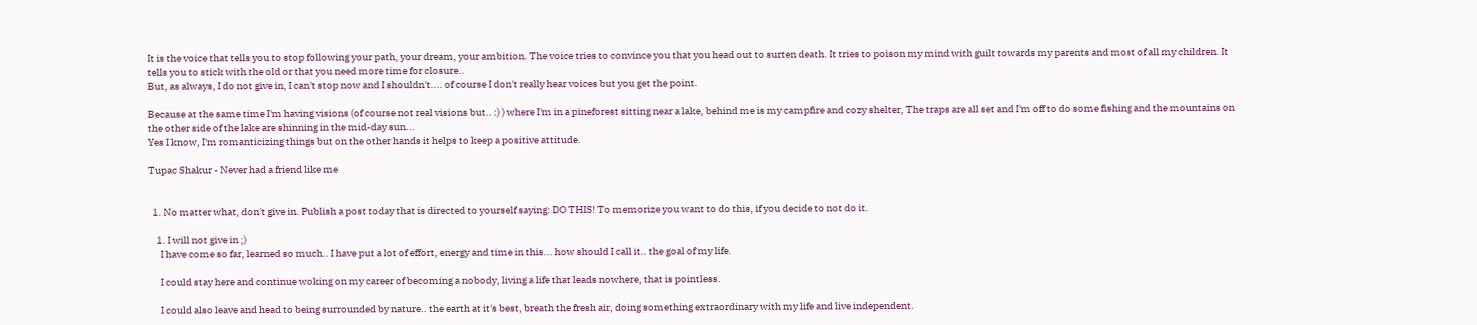It is the voice that tells you to stop following your path, your dream, your ambition. The voice tries to convince you that you head out to surten death. It tries to poison my mind with guilt towards my parents and most of all my children. It tells you to stick with the old or that you need more time for closure..
But, as always, I do not give in, I can't stop now and I shouldn't.... of course I don't really hear voices but you get the point.

Because at the same time I'm having visions (of course not real visions but.. :) ) where I'm in a pineforest sitting near a lake, behind me is my campfire and cozy shelter, The traps are all set and I'm off to do some fishing and the mountains on the other side of the lake are shinning in the mid-day sun...
Yes I know, I'm romanticizing things but on the other hands it helps to keep a positive attitude.

Tupac Shakur - Never had a friend like me


  1. No matter what, don't give in. Publish a post today that is directed to yourself saying: DO THIS! To memorize you want to do this, if you decide to not do it.

    1. I will not give in ;)
      I have come so far, learned so much.. I have put a lot of effort, energy and time in this... how should I call it.. the goal of my life.

      I could stay here and continue woking on my career of becoming a nobody, living a life that leads nowhere, that is pointless.

      I could also leave and head to being surrounded by nature.. the earth at it's best, breath the fresh air, doing something extraordinary with my life and live independent.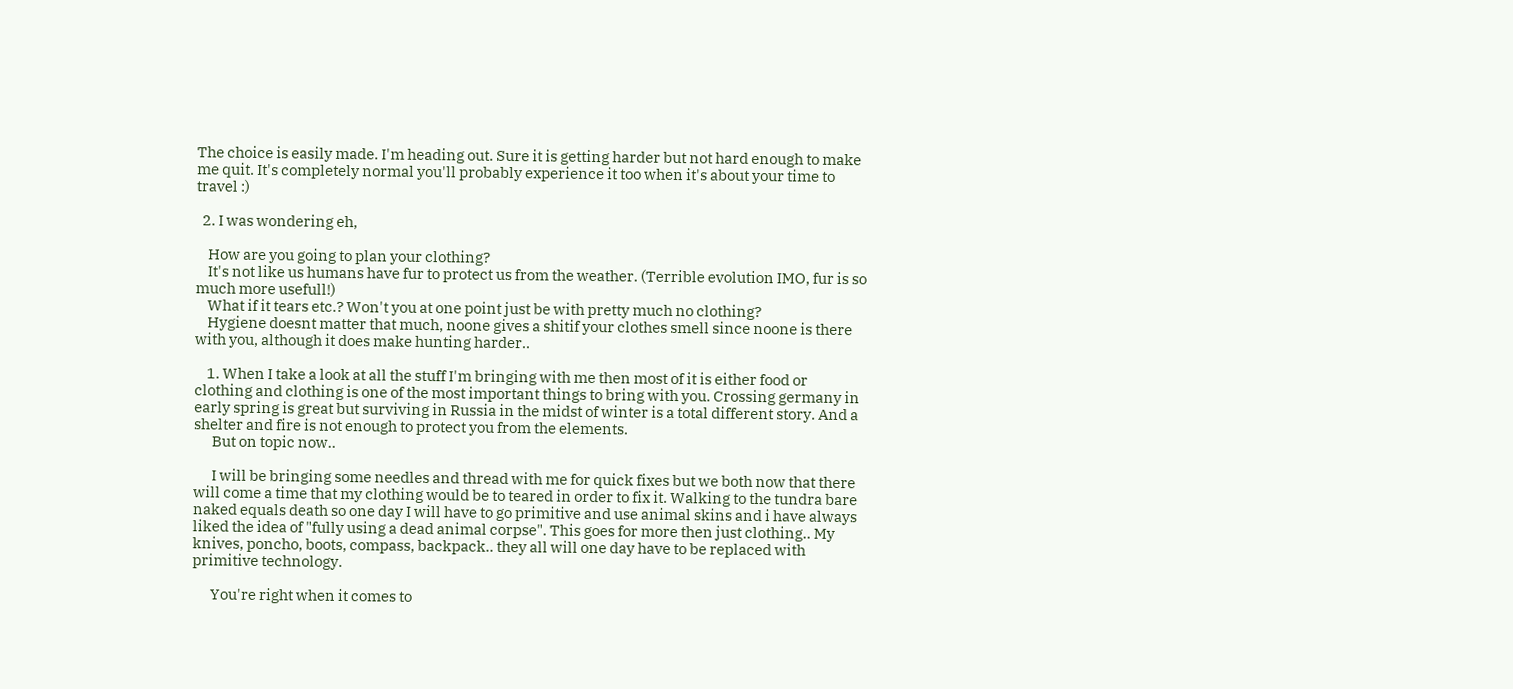The choice is easily made. I'm heading out. Sure it is getting harder but not hard enough to make me quit. It's completely normal you'll probably experience it too when it's about your time to travel :)

  2. I was wondering eh,

    How are you going to plan your clothing?
    It's not like us humans have fur to protect us from the weather. (Terrible evolution IMO, fur is so much more usefull!)
    What if it tears etc.? Won't you at one point just be with pretty much no clothing?
    Hygiene doesnt matter that much, noone gives a shitif your clothes smell since noone is there with you, although it does make hunting harder..

    1. When I take a look at all the stuff I'm bringing with me then most of it is either food or clothing and clothing is one of the most important things to bring with you. Crossing germany in early spring is great but surviving in Russia in the midst of winter is a total different story. And a shelter and fire is not enough to protect you from the elements.
      But on topic now..

      I will be bringing some needles and thread with me for quick fixes but we both now that there will come a time that my clothing would be to teared in order to fix it. Walking to the tundra bare naked equals death so one day I will have to go primitive and use animal skins and i have always liked the idea of "fully using a dead animal corpse". This goes for more then just clothing.. My knives, poncho, boots, compass, backpack.. they all will one day have to be replaced with primitive technology.

      You're right when it comes to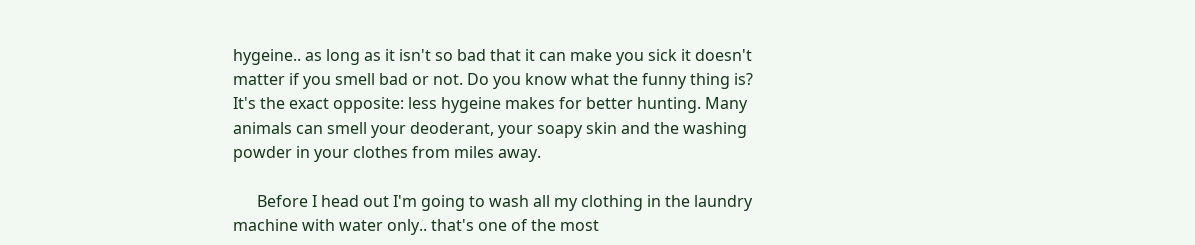hygeine.. as long as it isn't so bad that it can make you sick it doesn't matter if you smell bad or not. Do you know what the funny thing is? It's the exact opposite: less hygeine makes for better hunting. Many animals can smell your deoderant, your soapy skin and the washing powder in your clothes from miles away.

      Before I head out I'm going to wash all my clothing in the laundry machine with water only.. that's one of the most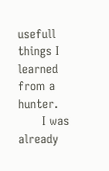usefull things I learned from a hunter.
      I was already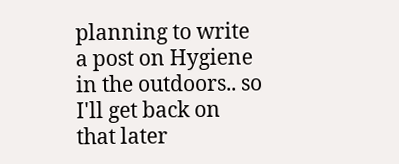planning to write a post on Hygiene in the outdoors.. so I'll get back on that later